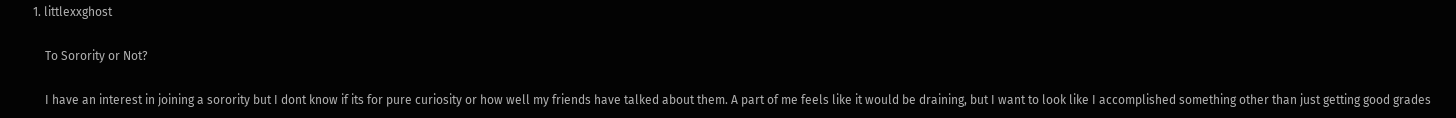1. littlexxghost

    To Sorority or Not?

    I have an interest in joining a sorority but I dont know if its for pure curiosity or how well my friends have talked about them. A part of me feels like it would be draining, but I want to look like I accomplished something other than just getting good grades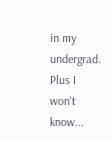in my undergrad. Plus I won't know...